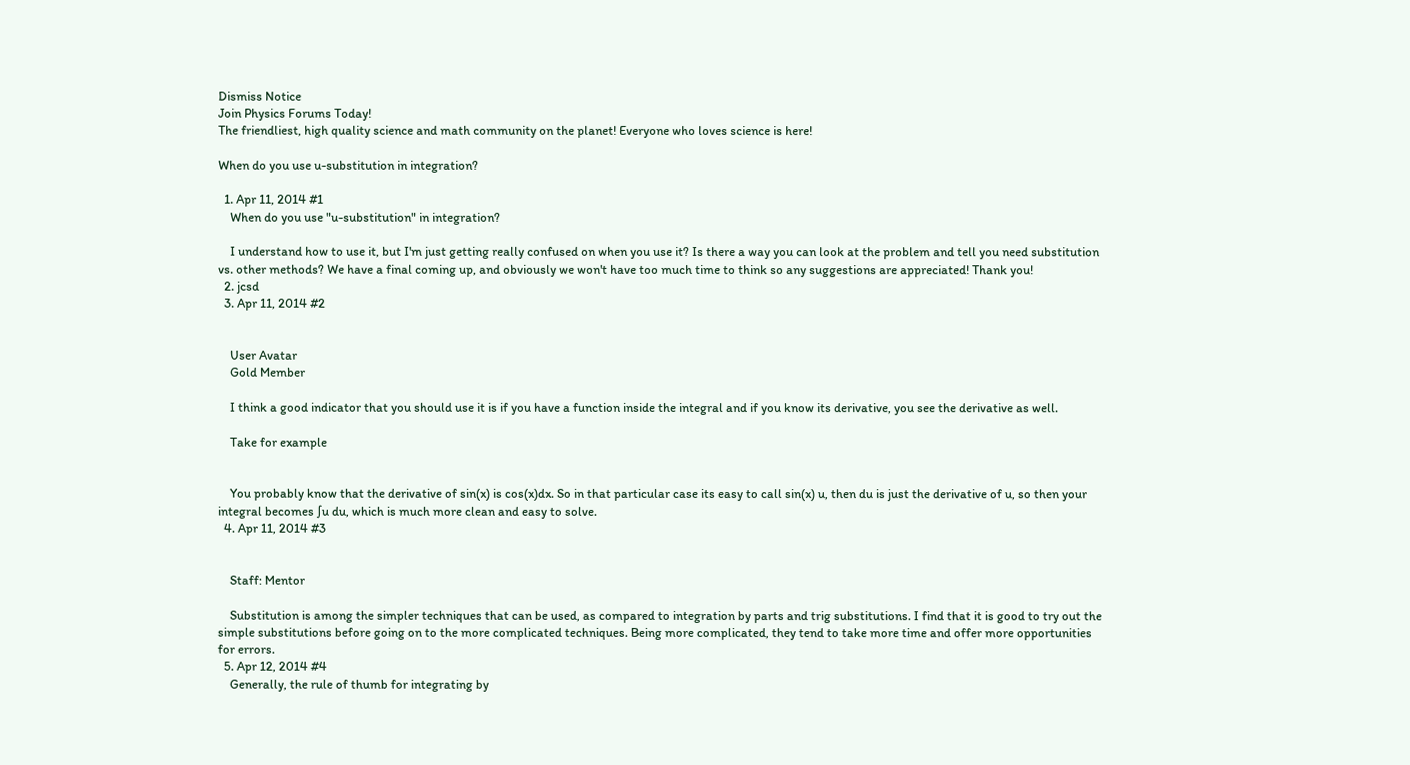Dismiss Notice
Join Physics Forums Today!
The friendliest, high quality science and math community on the planet! Everyone who loves science is here!

When do you use u-substitution in integration?

  1. Apr 11, 2014 #1
    When do you use "u-substitution" in integration?

    I understand how to use it, but I'm just getting really confused on when you use it? Is there a way you can look at the problem and tell you need substitution vs. other methods? We have a final coming up, and obviously we won't have too much time to think so any suggestions are appreciated! Thank you!
  2. jcsd
  3. Apr 11, 2014 #2


    User Avatar
    Gold Member

    I think a good indicator that you should use it is if you have a function inside the integral and if you know its derivative, you see the derivative as well.

    Take for example


    You probably know that the derivative of sin(x) is cos(x)dx. So in that particular case its easy to call sin(x) u, then du is just the derivative of u, so then your integral becomes ∫u du, which is much more clean and easy to solve.
  4. Apr 11, 2014 #3


    Staff: Mentor

    Substitution is among the simpler techniques that can be used, as compared to integration by parts and trig substitutions. I find that it is good to try out the simple substitutions before going on to the more complicated techniques. Being more complicated, they tend to take more time and offer more opportunities for errors.
  5. Apr 12, 2014 #4
    Generally, the rule of thumb for integrating by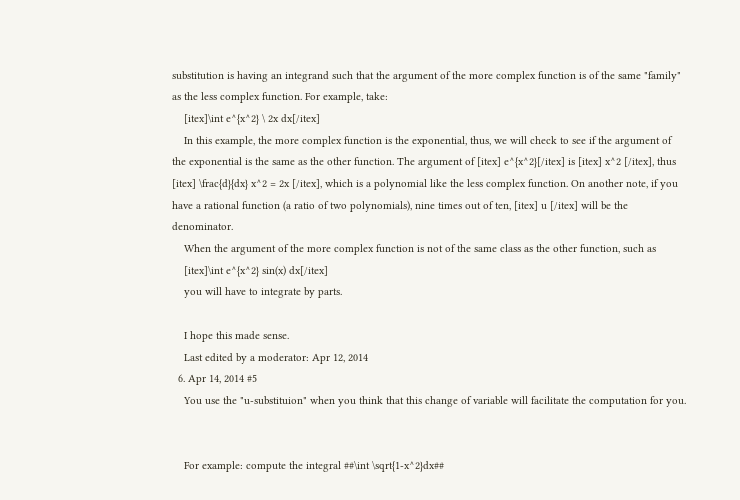substitution is having an integrand such that the argument of the more complex function is of the same "family" as the less complex function. For example, take:
    [itex]\int e^{x^2} \ 2x dx[/itex]
    In this example, the more complex function is the exponential, thus, we will check to see if the argument of the exponential is the same as the other function. The argument of [itex] e^{x^2}[/itex] is [itex] x^2 [/itex], thus [itex] \frac{d}{dx} x^2 = 2x [/itex], which is a polynomial like the less complex function. On another note, if you have a rational function (a ratio of two polynomials), nine times out of ten, [itex] u [/itex] will be the denominator.
    When the argument of the more complex function is not of the same class as the other function, such as
    [itex]\int e^{x^2} sin(x) dx[/itex]
    you will have to integrate by parts.

    I hope this made sense.
    Last edited by a moderator: Apr 12, 2014
  6. Apr 14, 2014 #5
    You use the "u-substituion" when you think that this change of variable will facilitate the computation for you.


    For example: compute the integral ##\int \sqrt{1-x^2}dx##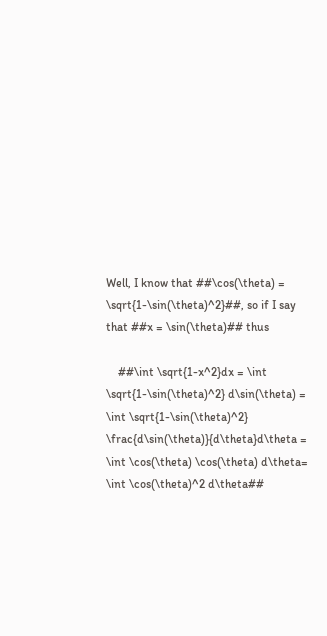Well, I know that ##\cos(\theta) = \sqrt{1-\sin(\theta)^2}##, so if I say that ##x = \sin(\theta)## thus

    ##\int \sqrt{1-x^2}dx = \int \sqrt{1-\sin(\theta)^2} d\sin(\theta) = \int \sqrt{1-\sin(\theta)^2} \frac{d\sin(\theta)}{d\theta}d\theta = \int \cos(\theta) \cos(\theta) d\theta= \int \cos(\theta)^2 d\theta##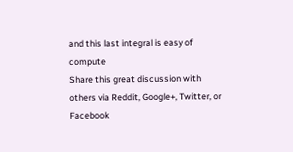and this last integral is easy of compute
Share this great discussion with others via Reddit, Google+, Twitter, or Facebook